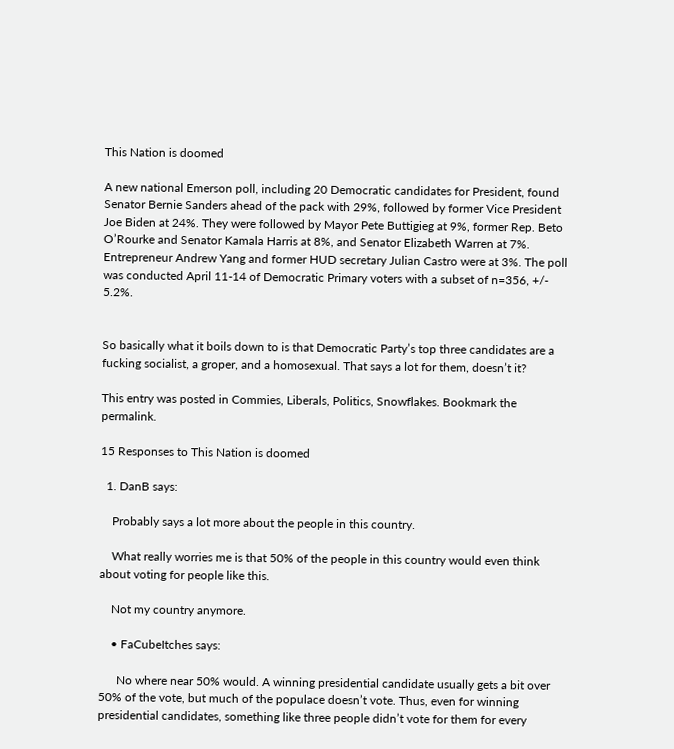This Nation is doomed

A new national Emerson poll, including 20 Democratic candidates for President, found Senator Bernie Sanders ahead of the pack with 29%, followed by former Vice President Joe Biden at 24%. They were followed by Mayor Pete Buttigieg at 9%, former Rep. Beto O’Rourke and Senator Kamala Harris at 8%, and Senator Elizabeth Warren at 7%. Entrepreneur Andrew Yang and former HUD secretary Julian Castro were at 3%. The poll was conducted April 11-14 of Democratic Primary voters with a subset of n=356, +/- 5.2%.


So basically what it boils down to is that Democratic Party’s top three candidates are a fucking socialist, a groper, and a homosexual. That says a lot for them, doesn’t it?

This entry was posted in Commies, Liberals, Politics, Snowflakes. Bookmark the permalink.

15 Responses to This Nation is doomed

  1. DanB says:

    Probably says a lot more about the people in this country.

    What really worries me is that 50% of the people in this country would even think about voting for people like this.

    Not my country anymore.

    • FaCubeItches says:

      No where near 50% would. A winning presidential candidate usually gets a bit over 50% of the vote, but much of the populace doesn’t vote. Thus, even for winning presidential candidates, something like three people didn’t vote for them for every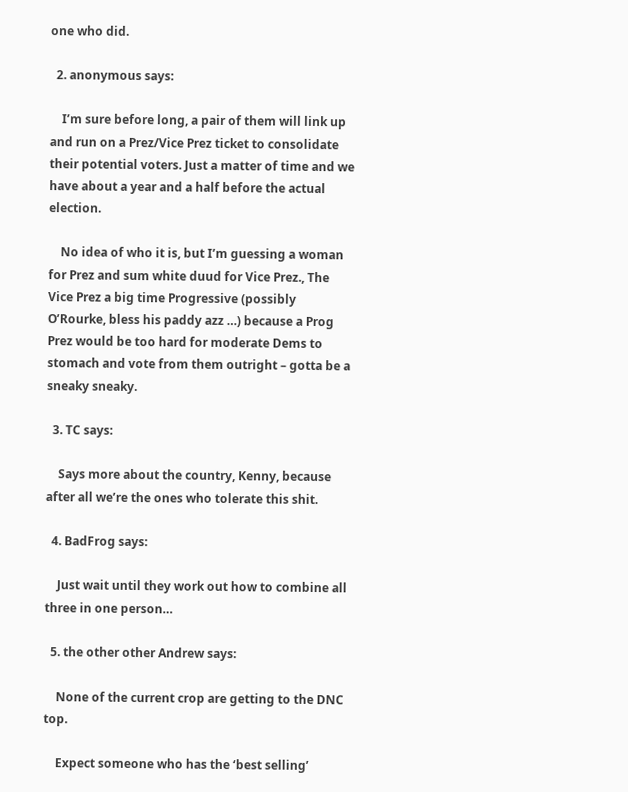one who did.

  2. anonymous says:

    I’m sure before long, a pair of them will link up and run on a Prez/Vice Prez ticket to consolidate their potential voters. Just a matter of time and we have about a year and a half before the actual election.

    No idea of who it is, but I’m guessing a woman for Prez and sum white duud for Vice Prez., The Vice Prez a big time Progressive (possibly O’Rourke, bless his paddy azz …) because a Prog Prez would be too hard for moderate Dems to stomach and vote from them outright – gotta be a sneaky sneaky.

  3. TC says:

    Says more about the country, Kenny, because after all we’re the ones who tolerate this shit.

  4. BadFrog says:

    Just wait until they work out how to combine all three in one person…

  5. the other other Andrew says:

    None of the current crop are getting to the DNC top.

    Expect someone who has the ‘best selling’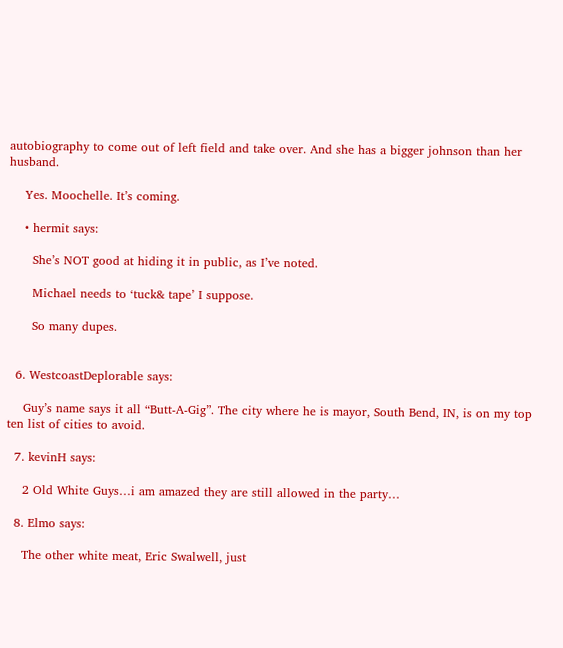autobiography to come out of left field and take over. And she has a bigger johnson than her husband.

    Yes. Moochelle. It’s coming.

    • hermit says:

      She’s NOT good at hiding it in public, as I’ve noted.

      Michael needs to ‘tuck& tape’ I suppose.

      So many dupes.


  6. WestcoastDeplorable says:

    Guy’s name says it all “Butt-A-Gig”. The city where he is mayor, South Bend, IN, is on my top ten list of cities to avoid.

  7. kevinH says:

    2 Old White Guys…i am amazed they are still allowed in the party…

  8. Elmo says:

    The other white meat, Eric Swalwell, just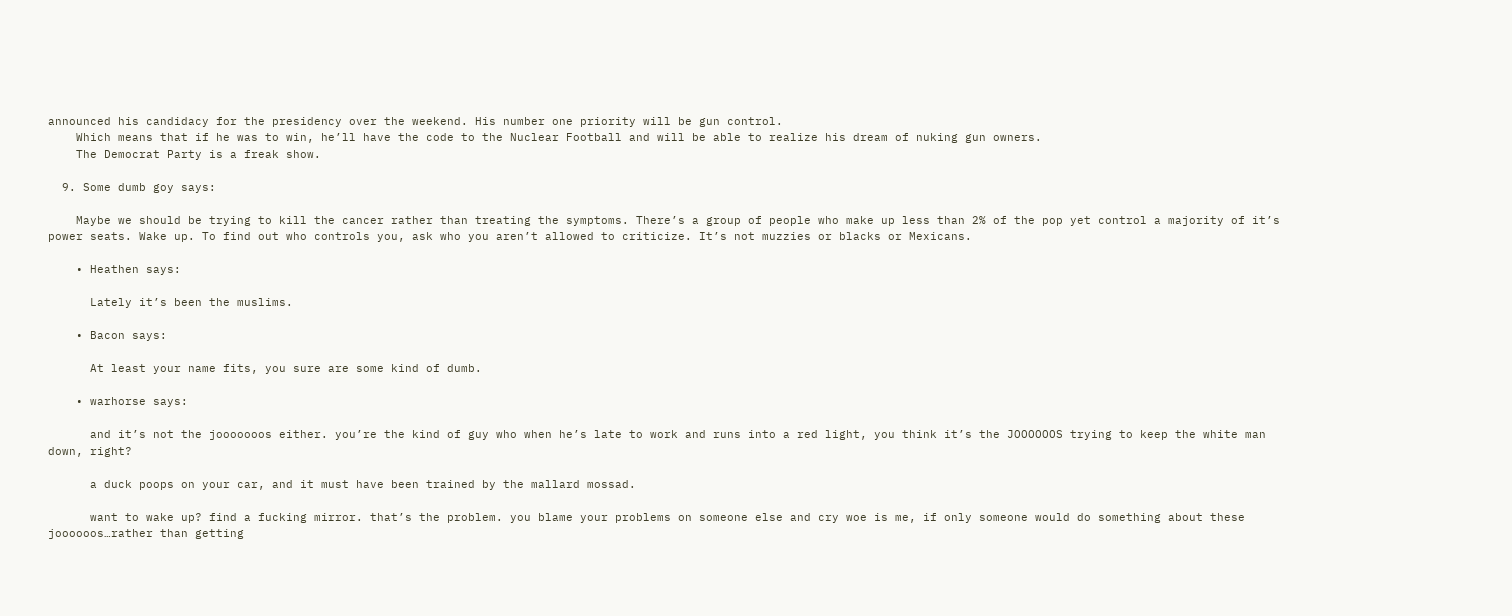announced his candidacy for the presidency over the weekend. His number one priority will be gun control.
    Which means that if he was to win, he’ll have the code to the Nuclear Football and will be able to realize his dream of nuking gun owners.
    The Democrat Party is a freak show.

  9. Some dumb goy says:

    Maybe we should be trying to kill the cancer rather than treating the symptoms. There’s a group of people who make up less than 2% of the pop yet control a majority of it’s power seats. Wake up. To find out who controls you, ask who you aren’t allowed to criticize. It’s not muzzies or blacks or Mexicans.

    • Heathen says:

      Lately it’s been the muslims.

    • Bacon says:

      At least your name fits, you sure are some kind of dumb.

    • warhorse says:

      and it’s not the jooooooos either. you’re the kind of guy who when he’s late to work and runs into a red light, you think it’s the JOOOOOOS trying to keep the white man down, right?

      a duck poops on your car, and it must have been trained by the mallard mossad.

      want to wake up? find a fucking mirror. that’s the problem. you blame your problems on someone else and cry woe is me, if only someone would do something about these joooooos…rather than getting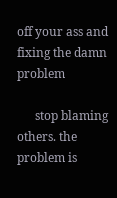off your ass and fixing the damn problem

      stop blaming others. the problem is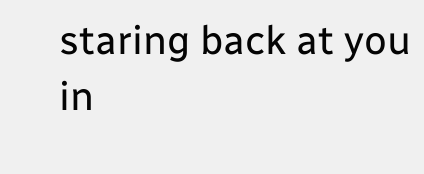staring back at you in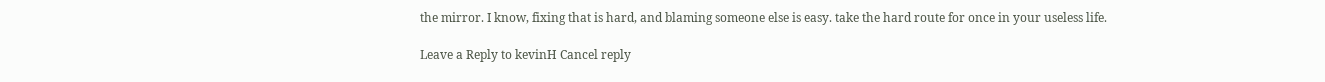the mirror. I know, fixing that is hard, and blaming someone else is easy. take the hard route for once in your useless life.

Leave a Reply to kevinH Cancel reply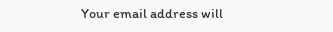Your email address will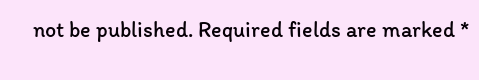not be published. Required fields are marked *